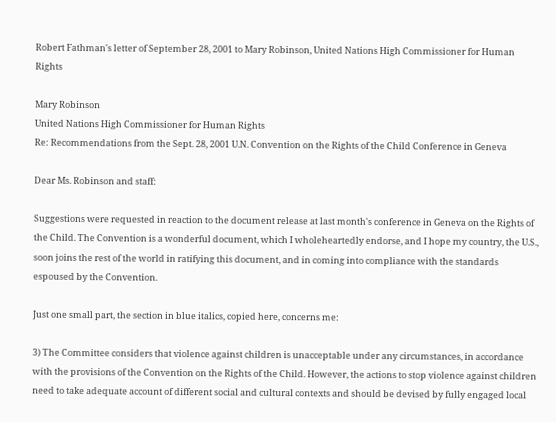Robert Fathman's letter of September 28, 2001 to Mary Robinson, United Nations High Commissioner for Human Rights

Mary Robinson
United Nations High Commissioner for Human Rights
Re: Recommendations from the Sept. 28, 2001 U.N. Convention on the Rights of the Child Conference in Geneva

Dear Ms. Robinson and staff:

Suggestions were requested in reaction to the document release at last month's conference in Geneva on the Rights of the Child. The Convention is a wonderful document, which I wholeheartedly endorse, and I hope my country, the U.S., soon joins the rest of the world in ratifying this document, and in coming into compliance with the standards espoused by the Convention.

Just one small part, the section in blue italics, copied here, concerns me:

3) The Committee considers that violence against children is unacceptable under any circumstances, in accordance with the provisions of the Convention on the Rights of the Child. However, the actions to stop violence against children need to take adequate account of different social and cultural contexts and should be devised by fully engaged local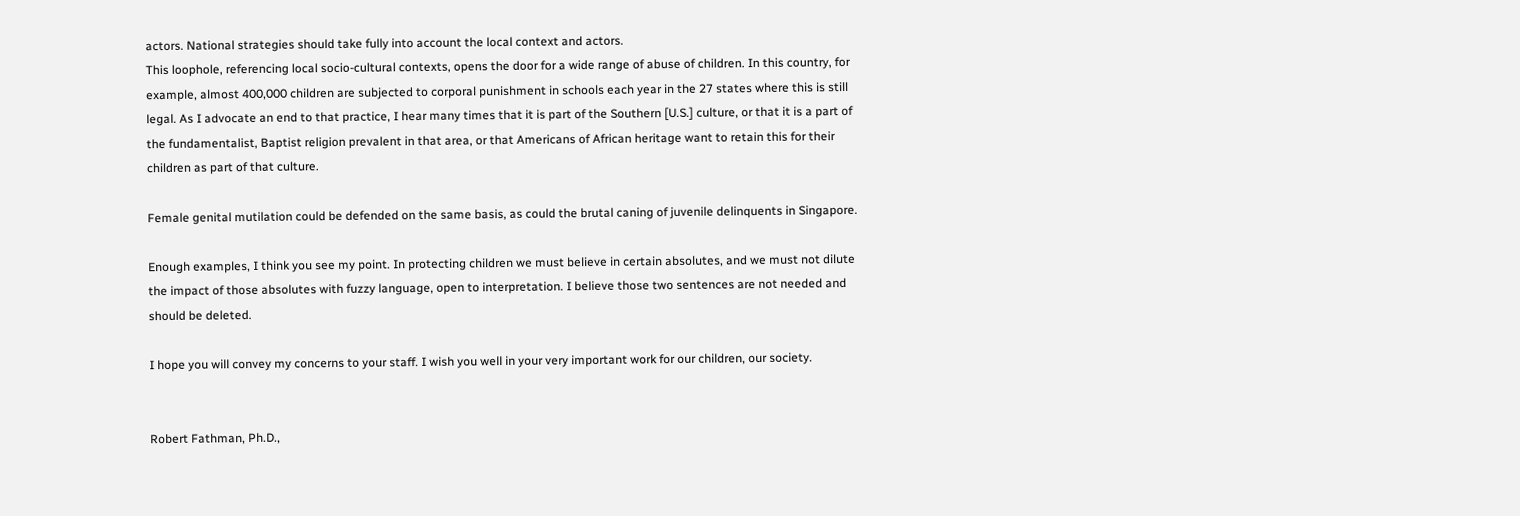actors. National strategies should take fully into account the local context and actors.
This loophole, referencing local socio-cultural contexts, opens the door for a wide range of abuse of children. In this country, for example, almost 400,000 children are subjected to corporal punishment in schools each year in the 27 states where this is still legal. As I advocate an end to that practice, I hear many times that it is part of the Southern [U.S.] culture, or that it is a part of the fundamentalist, Baptist religion prevalent in that area, or that Americans of African heritage want to retain this for their children as part of that culture.

Female genital mutilation could be defended on the same basis, as could the brutal caning of juvenile delinquents in Singapore.

Enough examples, I think you see my point. In protecting children we must believe in certain absolutes, and we must not dilute the impact of those absolutes with fuzzy language, open to interpretation. I believe those two sentences are not needed and should be deleted.

I hope you will convey my concerns to your staff. I wish you well in your very important work for our children, our society.


Robert Fathman, Ph.D.,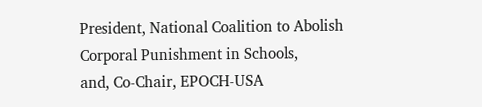President, National Coalition to Abolish Corporal Punishment in Schools,
and, Co-Chair, EPOCH-USA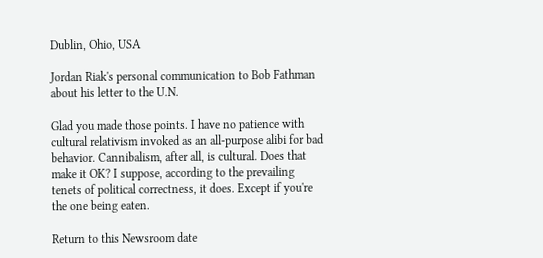Dublin, Ohio, USA

Jordan Riak's personal communication to Bob Fathman about his letter to the U.N.

Glad you made those points. I have no patience with cultural relativism invoked as an all-purpose alibi for bad behavior. Cannibalism, after all, is cultural. Does that make it OK? I suppose, according to the prevailing tenets of political correctness, it does. Except if you're the one being eaten.

Return to this Newsroom date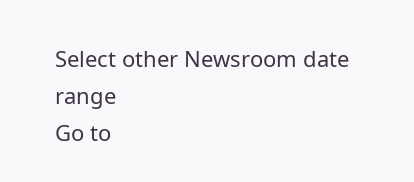Select other Newsroom date range
Go to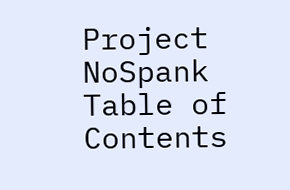Project NoSpank Table of Contents